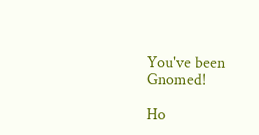You've been Gnomed!

Ho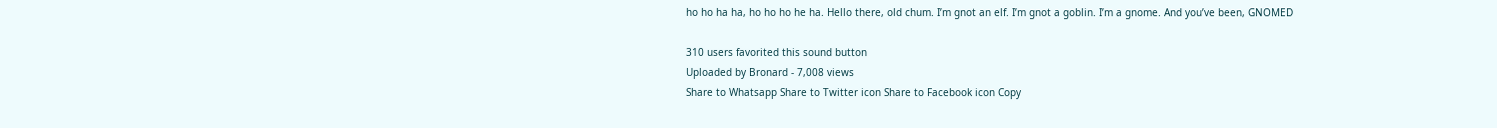ho ho ha ha, ho ho ho he ha. Hello there, old chum. I’m gnot an elf. I’m gnot a goblin. I’m a gnome. And you’ve been, GNOMED

310 users favorited this sound button
Uploaded by Bronard - 7,008 views
Share to Whatsapp Share to Twitter icon Share to Facebook icon Copy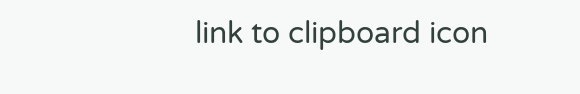link to clipboard icon